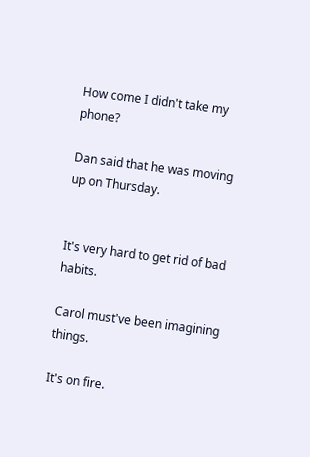How come I didn't take my phone?

Dan said that he was moving up on Thursday.


It's very hard to get rid of bad habits.

Carol must've been imagining things.

It's on fire.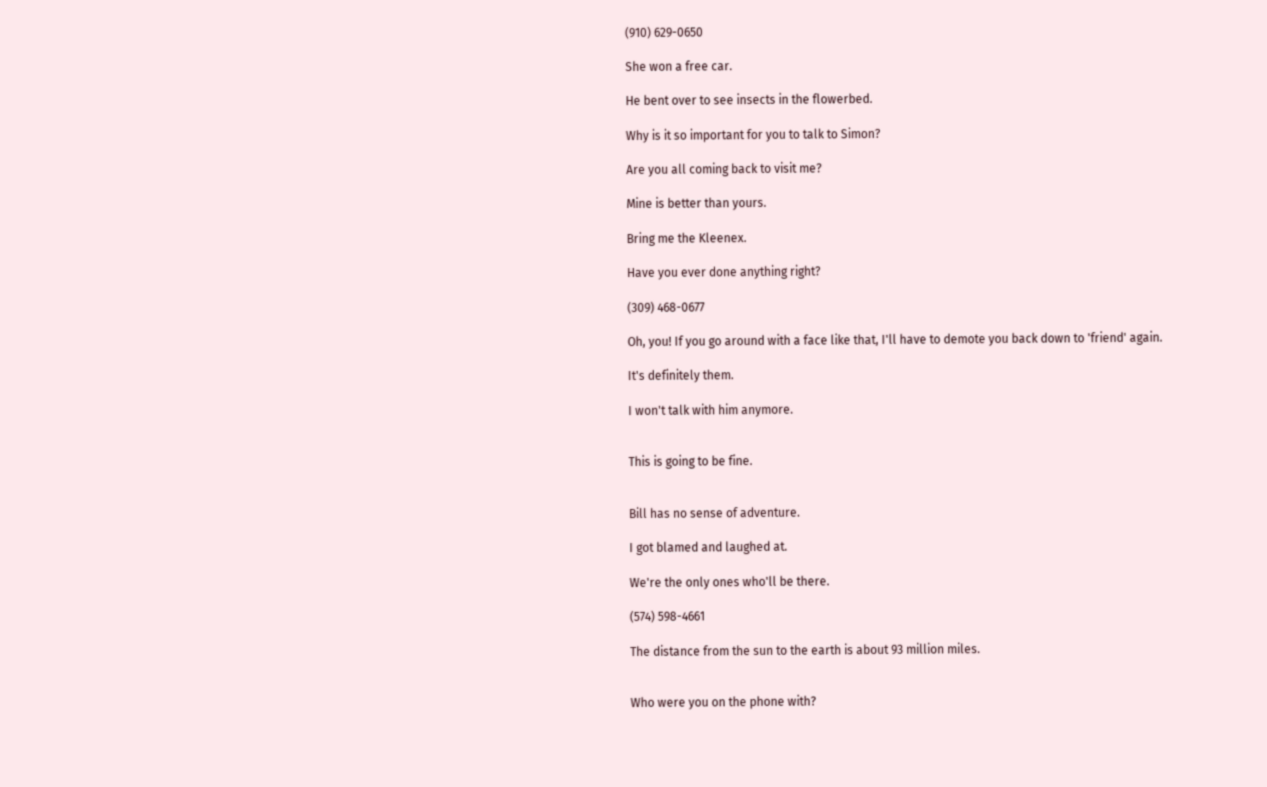(910) 629-0650

She won a free car.

He bent over to see insects in the flowerbed.

Why is it so important for you to talk to Simon?

Are you all coming back to visit me?

Mine is better than yours.

Bring me the Kleenex.

Have you ever done anything right?

(309) 468-0677

Oh, you! If you go around with a face like that, I'll have to demote you back down to 'friend' again.

It's definitely them.

I won't talk with him anymore.


This is going to be fine.


Bill has no sense of adventure.

I got blamed and laughed at.

We're the only ones who'll be there.

(574) 598-4661

The distance from the sun to the earth is about 93 million miles.


Who were you on the phone with?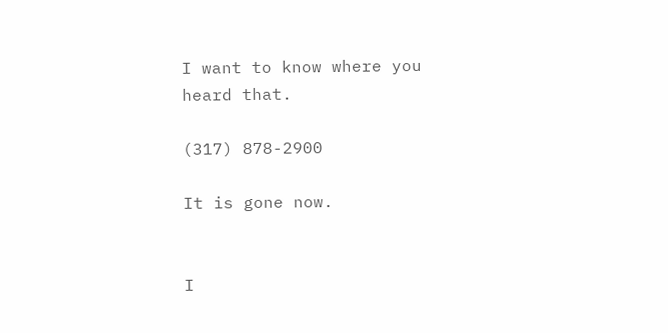I want to know where you heard that.

(317) 878-2900

It is gone now.


I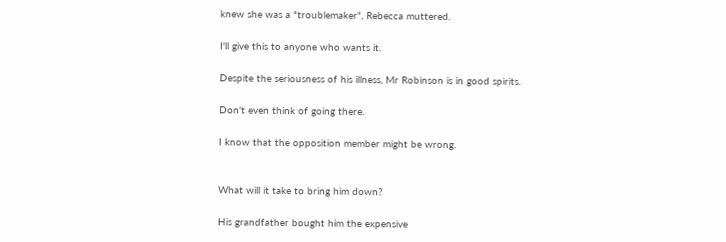knew she was a "troublemaker", Rebecca muttered.

I'll give this to anyone who wants it.

Despite the seriousness of his illness, Mr Robinson is in good spirits.

Don't even think of going there.

I know that the opposition member might be wrong.


What will it take to bring him down?

His grandfather bought him the expensive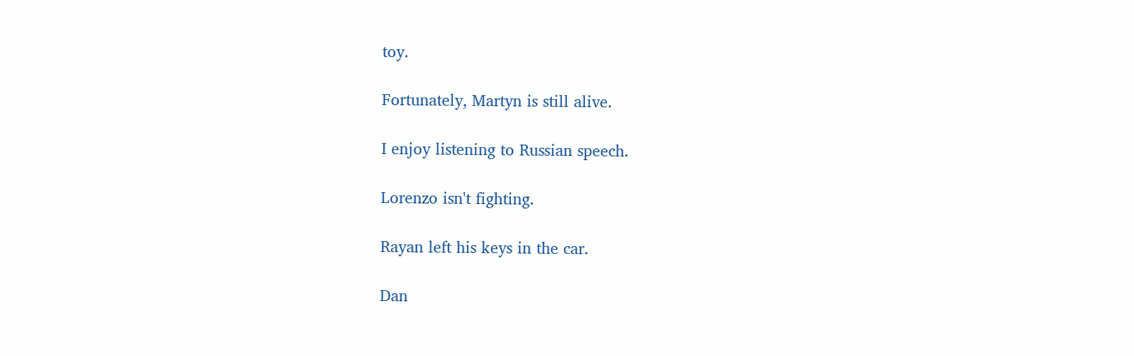toy.

Fortunately, Martyn is still alive.

I enjoy listening to Russian speech.

Lorenzo isn't fighting.

Rayan left his keys in the car.

Dan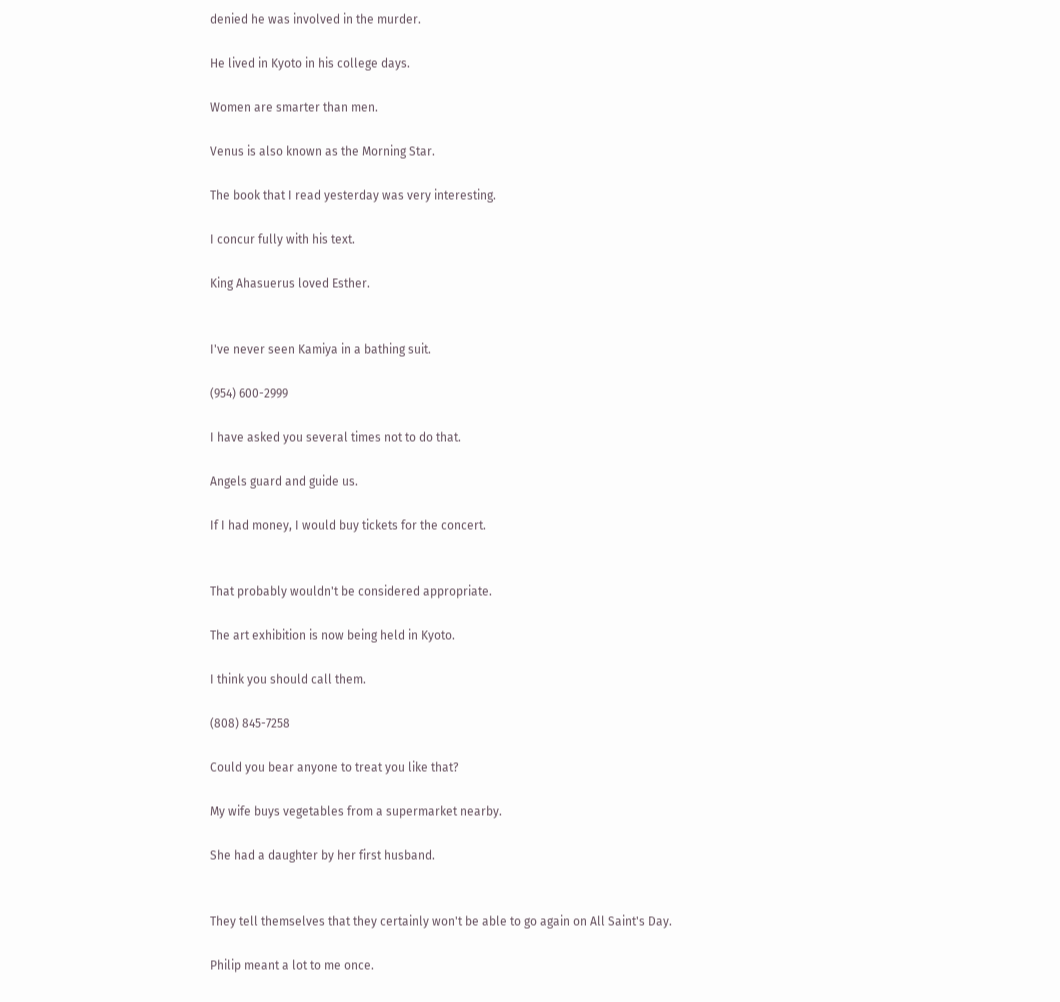denied he was involved in the murder.

He lived in Kyoto in his college days.

Women are smarter than men.

Venus is also known as the Morning Star.

The book that I read yesterday was very interesting.

I concur fully with his text.

King Ahasuerus loved Esther.


I've never seen Kamiya in a bathing suit.

(954) 600-2999

I have asked you several times not to do that.

Angels guard and guide us.

If I had money, I would buy tickets for the concert.


That probably wouldn't be considered appropriate.

The art exhibition is now being held in Kyoto.

I think you should call them.

(808) 845-7258

Could you bear anyone to treat you like that?

My wife buys vegetables from a supermarket nearby.

She had a daughter by her first husband.


They tell themselves that they certainly won't be able to go again on All Saint's Day.

Philip meant a lot to me once.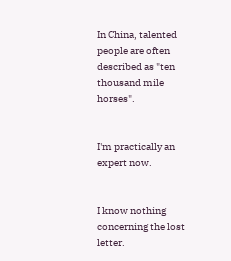In China, talented people are often described as "ten thousand mile horses".


I'm practically an expert now.


I know nothing concerning the lost letter.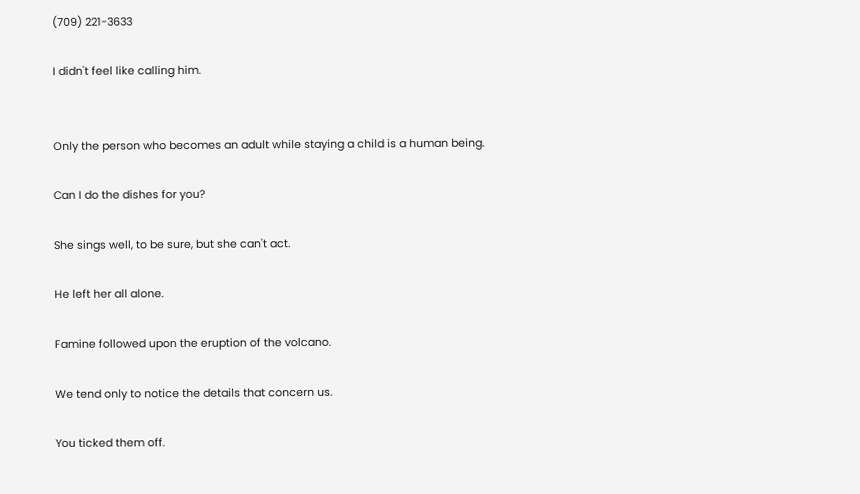(709) 221-3633

I didn't feel like calling him.


Only the person who becomes an adult while staying a child is a human being.

Can I do the dishes for you?

She sings well, to be sure, but she can't act.

He left her all alone.

Famine followed upon the eruption of the volcano.

We tend only to notice the details that concern us.

You ticked them off.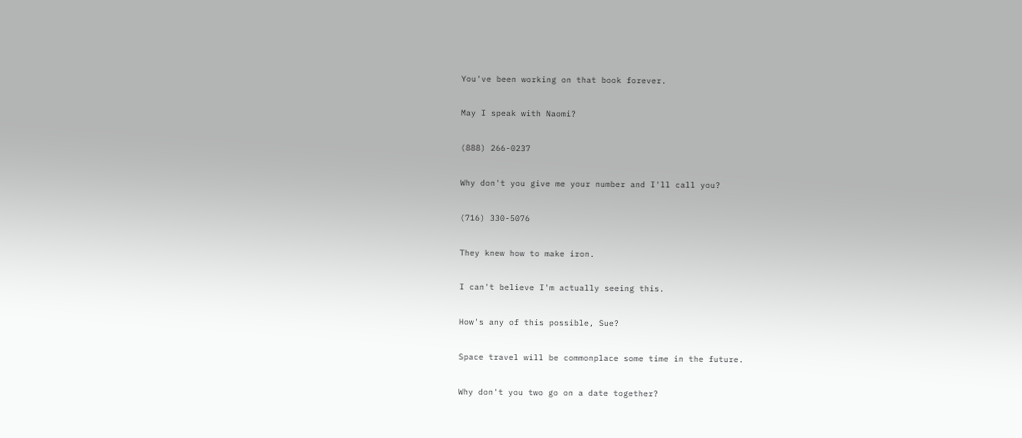You've been working on that book forever.

May I speak with Naomi?

(888) 266-0237

Why don't you give me your number and I'll call you?

(716) 330-5076

They knew how to make iron.

I can't believe I'm actually seeing this.

How's any of this possible, Sue?

Space travel will be commonplace some time in the future.

Why don't you two go on a date together?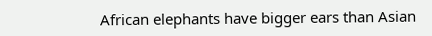African elephants have bigger ears than Asian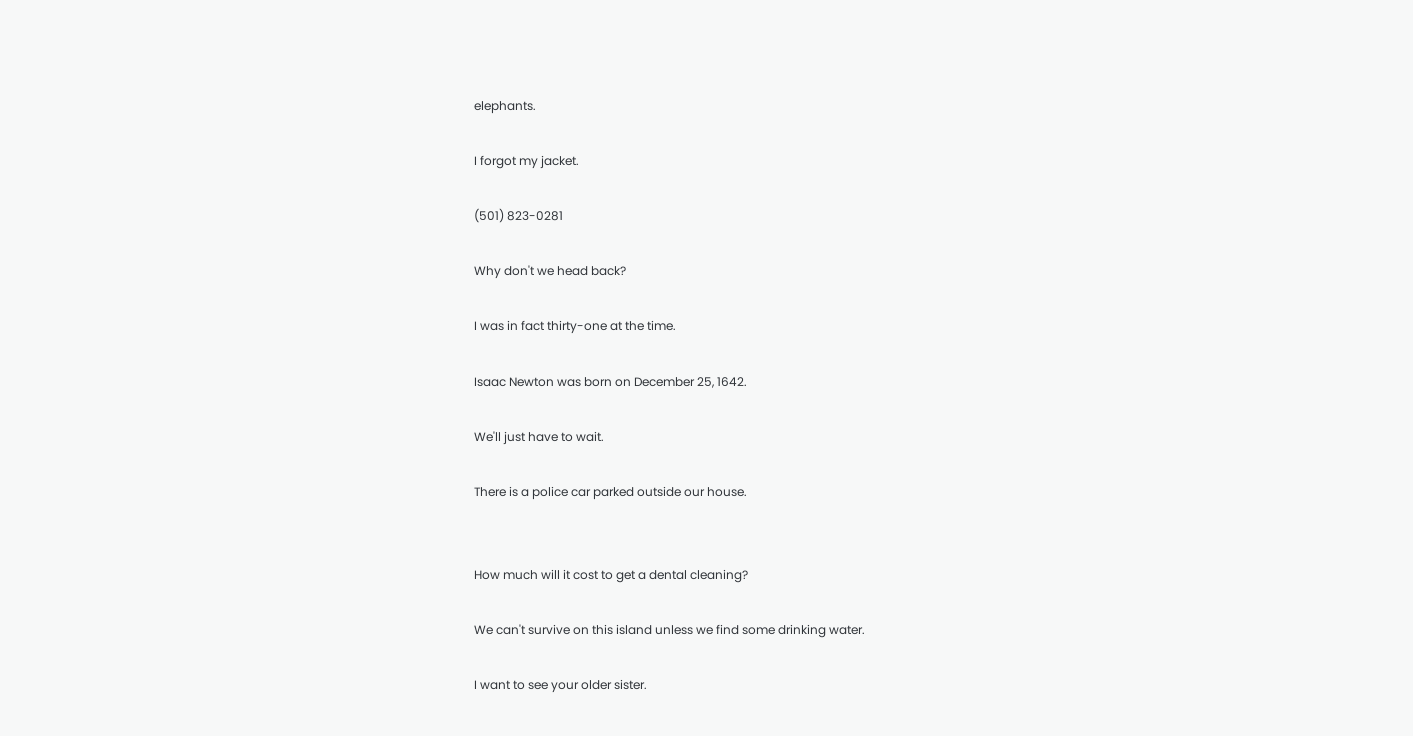elephants.

I forgot my jacket.

(501) 823-0281

Why don't we head back?

I was in fact thirty-one at the time.

Isaac Newton was born on December 25, 1642.

We'll just have to wait.

There is a police car parked outside our house.


How much will it cost to get a dental cleaning?

We can't survive on this island unless we find some drinking water.

I want to see your older sister.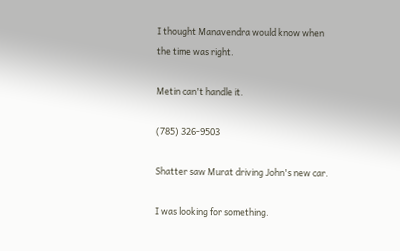I thought Manavendra would know when the time was right.

Metin can't handle it.

(785) 326-9503

Shatter saw Murat driving John's new car.

I was looking for something.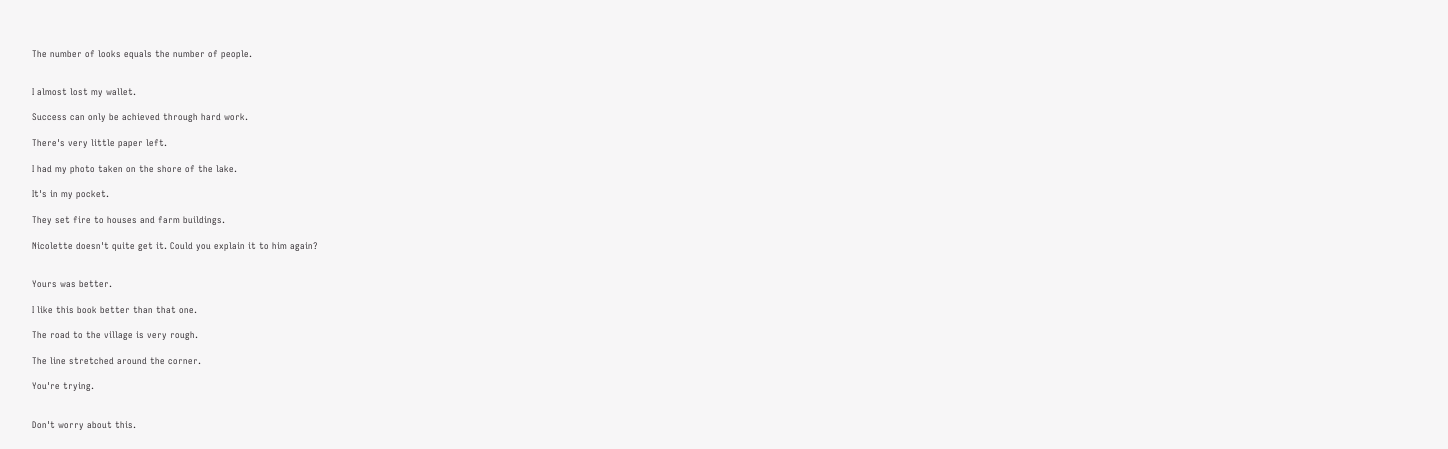The number of looks equals the number of people.


I almost lost my wallet.

Success can only be achieved through hard work.

There's very little paper left.

I had my photo taken on the shore of the lake.

It's in my pocket.

They set fire to houses and farm buildings.

Nicolette doesn't quite get it. Could you explain it to him again?


Yours was better.

I like this book better than that one.

The road to the village is very rough.

The line stretched around the corner.

You're trying.


Don't worry about this.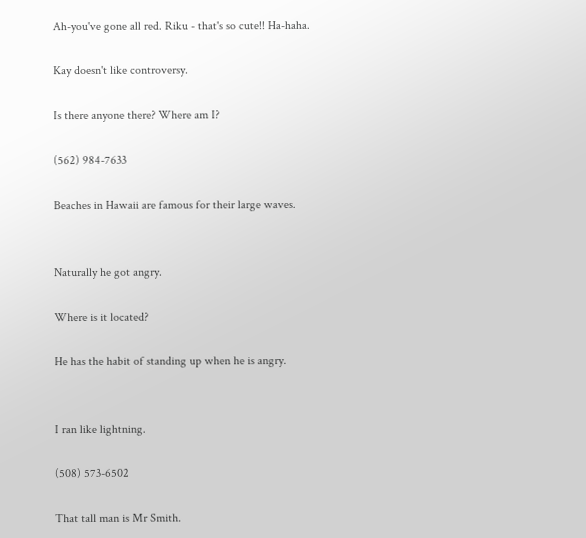Ah-you've gone all red. Riku - that's so cute!! Ha-haha.

Kay doesn't like controversy.

Is there anyone there? Where am I?

(562) 984-7633

Beaches in Hawaii are famous for their large waves.


Naturally he got angry.

Where is it located?

He has the habit of standing up when he is angry.


I ran like lightning.

(508) 573-6502

That tall man is Mr Smith.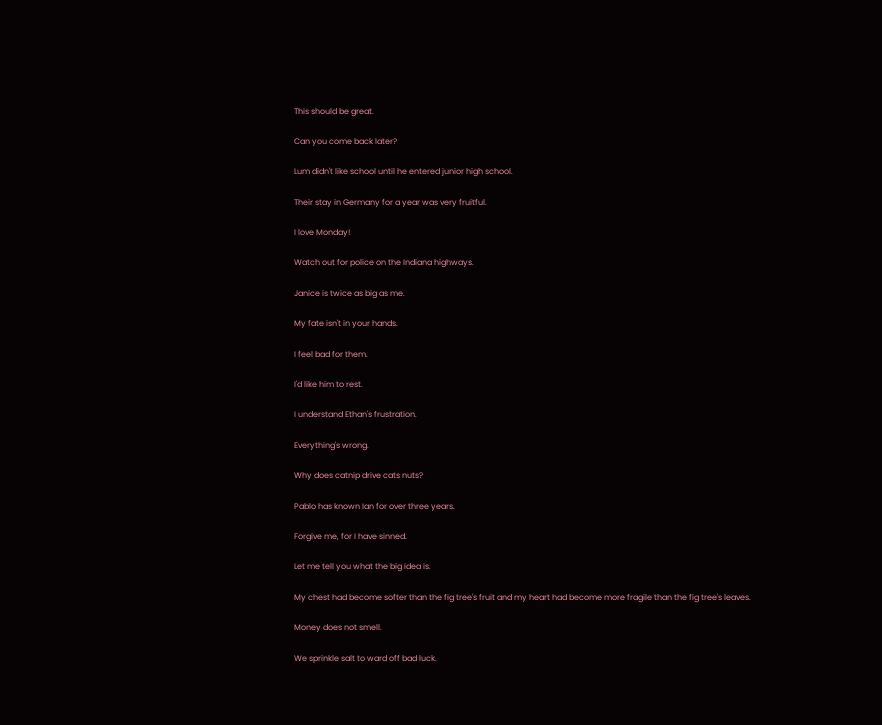This should be great.

Can you come back later?

Lum didn't like school until he entered junior high school.

Their stay in Germany for a year was very fruitful.

I love Monday!

Watch out for police on the Indiana highways.

Janice is twice as big as me.

My fate isn't in your hands.

I feel bad for them.

I'd like him to rest.

I understand Ethan's frustration.

Everything's wrong.

Why does catnip drive cats nuts?

Pablo has known Ian for over three years.

Forgive me, for I have sinned.

Let me tell you what the big idea is.

My chest had become softer than the fig tree's fruit and my heart had become more fragile than the fig tree's leaves.

Money does not smell.

We sprinkle salt to ward off bad luck.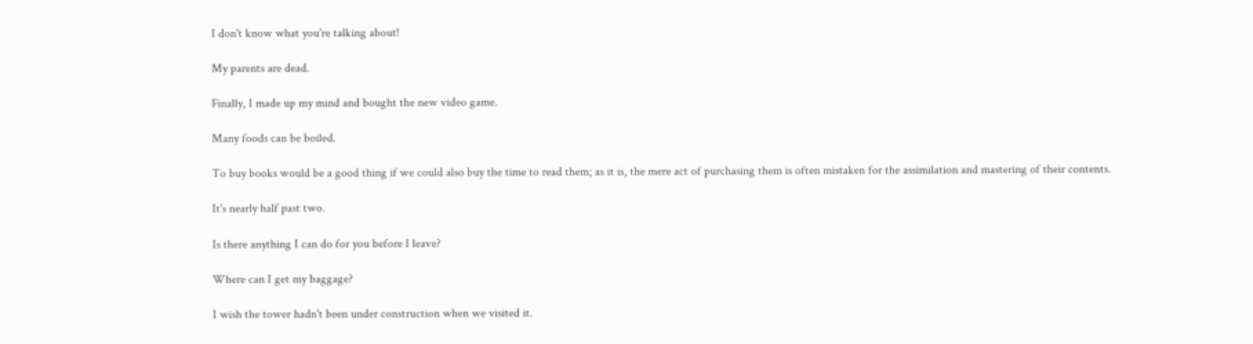I don't know what you're talking about!

My parents are dead.

Finally, I made up my mind and bought the new video game.

Many foods can be boiled.

To buy books would be a good thing if we could also buy the time to read them; as it is, the mere act of purchasing them is often mistaken for the assimilation and mastering of their contents.

It's nearly half past two.

Is there anything I can do for you before I leave?

Where can I get my baggage?

I wish the tower hadn't been under construction when we visited it.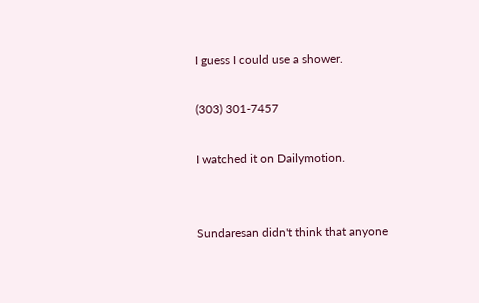I guess I could use a shower.

(303) 301-7457

I watched it on Dailymotion.


Sundaresan didn't think that anyone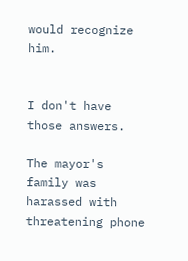would recognize him.


I don't have those answers.

The mayor's family was harassed with threatening phone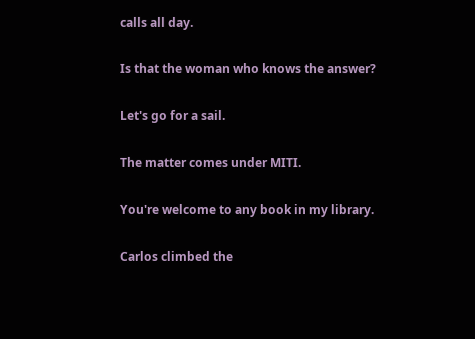calls all day.

Is that the woman who knows the answer?

Let's go for a sail.

The matter comes under MITI.

You're welcome to any book in my library.

Carlos climbed the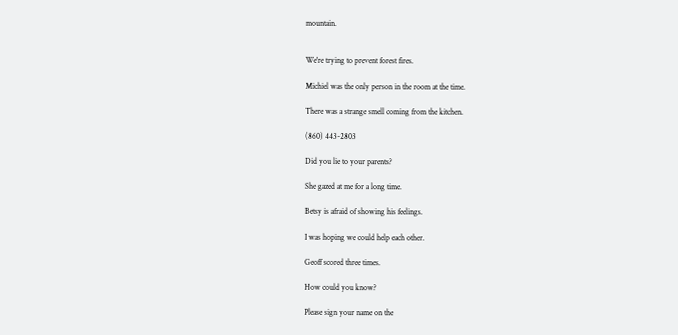mountain.


We're trying to prevent forest fires.

Michiel was the only person in the room at the time.

There was a strange smell coming from the kitchen.

(860) 443-2803

Did you lie to your parents?

She gazed at me for a long time.

Betsy is afraid of showing his feelings.

I was hoping we could help each other.

Geoff scored three times.

How could you know?

Please sign your name on the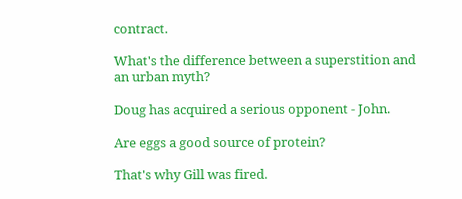contract.

What's the difference between a superstition and an urban myth?

Doug has acquired a serious opponent - John.

Are eggs a good source of protein?

That's why Gill was fired.